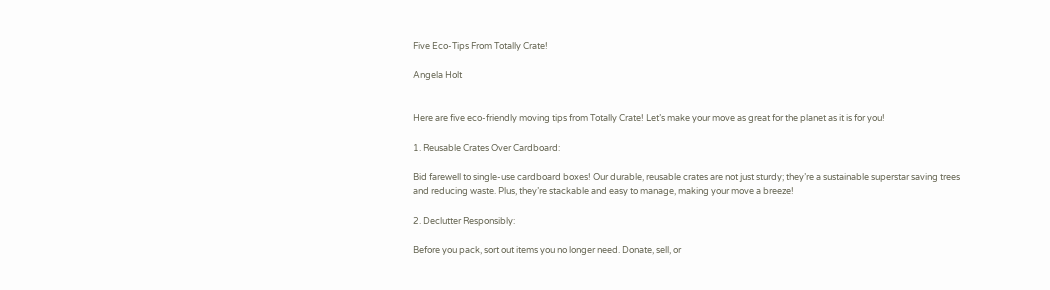Five Eco-Tips From Totally Crate!

Angela Holt


Here are five eco-friendly moving tips from Totally Crate! Let’s make your move as great for the planet as it is for you!

1. Reusable Crates Over Cardboard:

Bid farewell to single-use cardboard boxes! Our durable, reusable crates are not just sturdy; they’re a sustainable superstar saving trees and reducing waste. Plus, they’re stackable and easy to manage, making your move a breeze!

2. Declutter Responsibly:

Before you pack, sort out items you no longer need. Donate, sell, or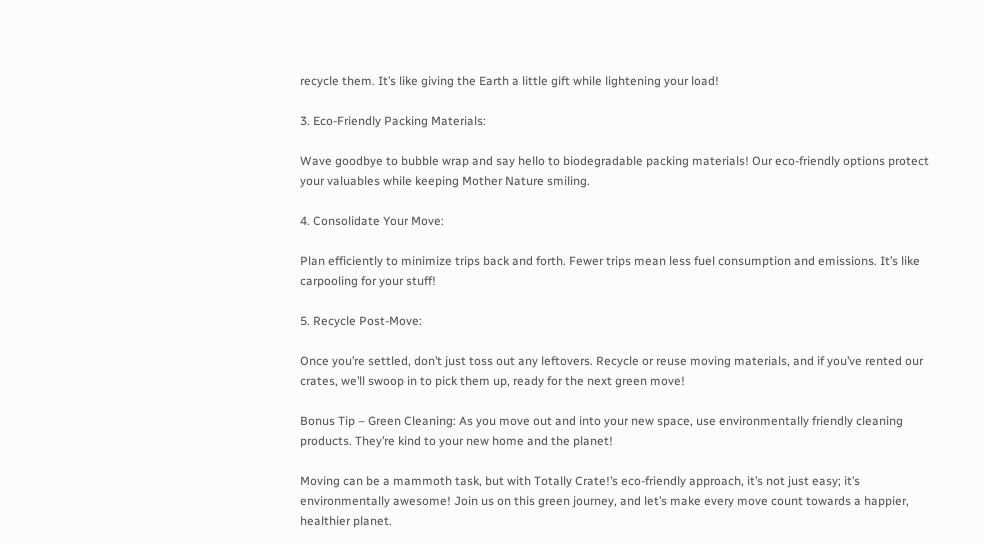recycle them. It’s like giving the Earth a little gift while lightening your load!

3. Eco-Friendly Packing Materials:

Wave goodbye to bubble wrap and say hello to biodegradable packing materials! Our eco-friendly options protect your valuables while keeping Mother Nature smiling.

4. Consolidate Your Move:

Plan efficiently to minimize trips back and forth. Fewer trips mean less fuel consumption and emissions. It’s like carpooling for your stuff!

5. Recycle Post-Move:

Once you’re settled, don’t just toss out any leftovers. Recycle or reuse moving materials, and if you’ve rented our crates, we’ll swoop in to pick them up, ready for the next green move!

Bonus Tip – Green Cleaning: As you move out and into your new space, use environmentally friendly cleaning products. They’re kind to your new home and the planet!

Moving can be a mammoth task, but with Totally Crate!’s eco-friendly approach, it’s not just easy; it’s environmentally awesome! Join us on this green journey, and let’s make every move count towards a happier, healthier planet.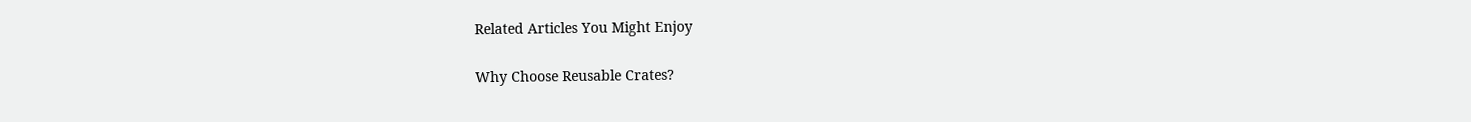Related Articles You Might Enjoy

Why Choose Reusable Crates?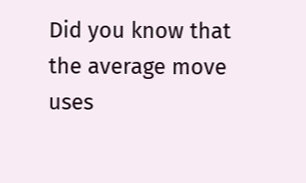Did you know that the average move uses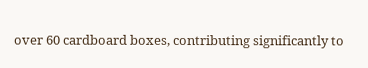over 60 cardboard boxes, contributing significantly to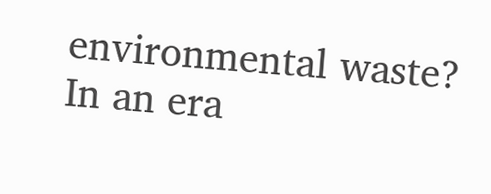environmental waste? In an era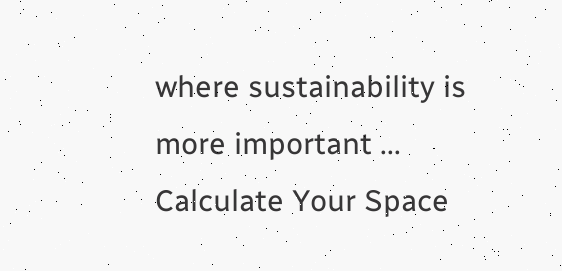where sustainability is more important ...
Calculate Your Space